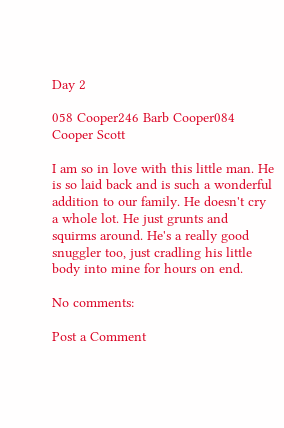Day 2

058 Cooper246 Barb Cooper084 Cooper Scott

I am so in love with this little man. He is so laid back and is such a wonderful addition to our family. He doesn't cry a whole lot. He just grunts and squirms around. He's a really good snuggler too, just cradling his little body into mine for hours on end.

No comments:

Post a Comment